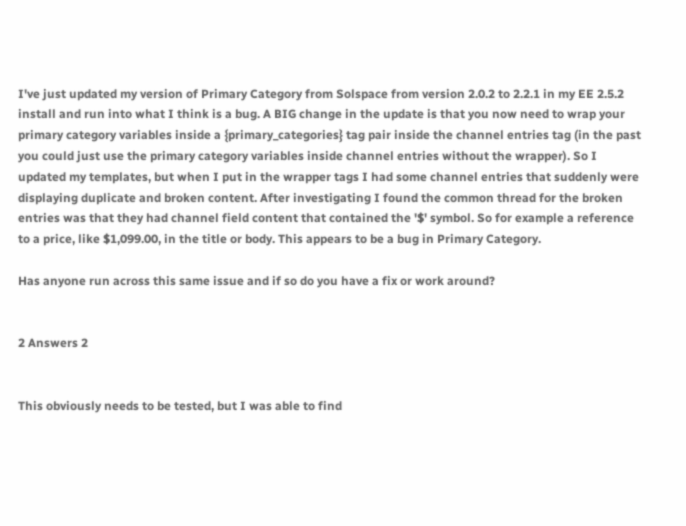I've just updated my version of Primary Category from Solspace from version 2.0.2 to 2.2.1 in my EE 2.5.2 install and run into what I think is a bug. A BIG change in the update is that you now need to wrap your primary category variables inside a {primary_categories} tag pair inside the channel entries tag (in the past you could just use the primary category variables inside channel entries without the wrapper). So I updated my templates, but when I put in the wrapper tags I had some channel entries that suddenly were displaying duplicate and broken content. After investigating I found the common thread for the broken entries was that they had channel field content that contained the '$' symbol. So for example a reference to a price, like $1,099.00, in the title or body. This appears to be a bug in Primary Category.

Has anyone run across this same issue and if so do you have a fix or work around?


2 Answers 2


This obviously needs to be tested, but I was able to find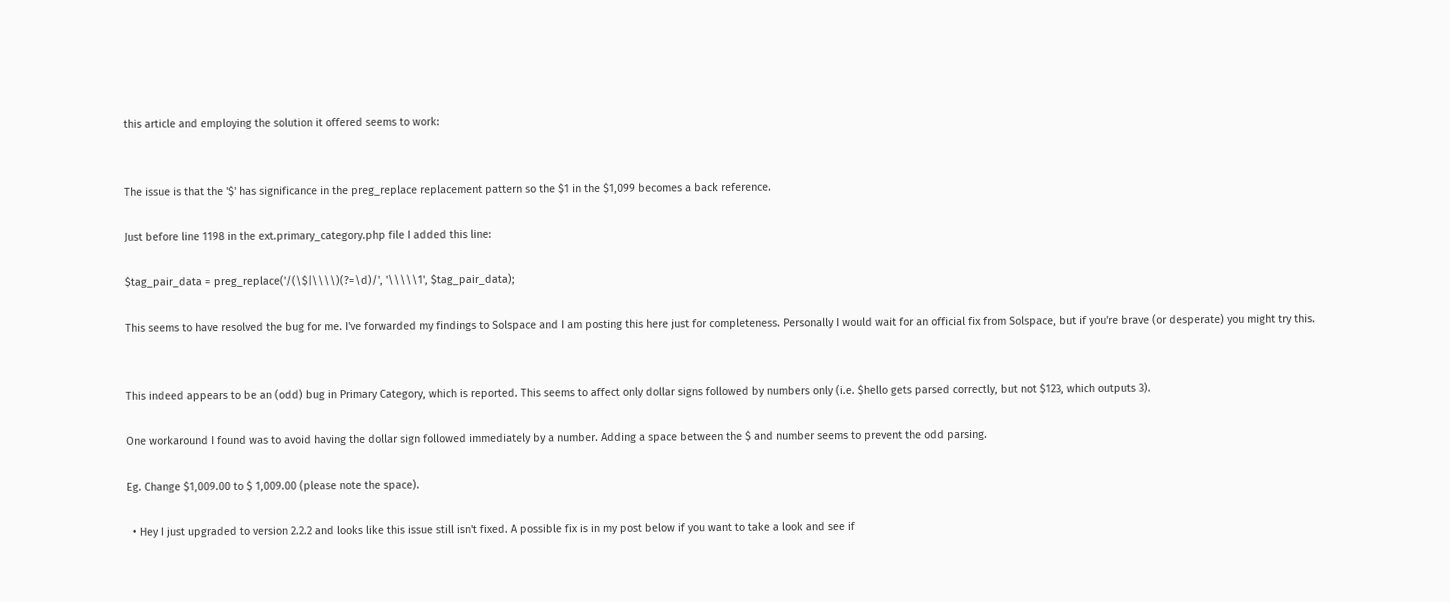this article and employing the solution it offered seems to work:


The issue is that the '$' has significance in the preg_replace replacement pattern so the $1 in the $1,099 becomes a back reference.

Just before line 1198 in the ext.primary_category.php file I added this line:

$tag_pair_data = preg_replace('/(\$|\\\\)(?=\d)/', '\\\\\1', $tag_pair_data);

This seems to have resolved the bug for me. I've forwarded my findings to Solspace and I am posting this here just for completeness. Personally I would wait for an official fix from Solspace, but if you're brave (or desperate) you might try this.


This indeed appears to be an (odd) bug in Primary Category, which is reported. This seems to affect only dollar signs followed by numbers only (i.e. $hello gets parsed correctly, but not $123, which outputs 3).

One workaround I found was to avoid having the dollar sign followed immediately by a number. Adding a space between the $ and number seems to prevent the odd parsing.

Eg. Change $1,009.00 to $ 1,009.00 (please note the space).

  • Hey I just upgraded to version 2.2.2 and looks like this issue still isn't fixed. A possible fix is in my post below if you want to take a look and see if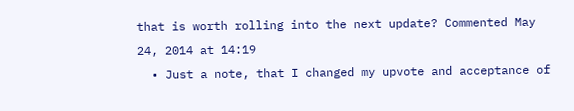that is worth rolling into the next update? Commented May 24, 2014 at 14:19
  • Just a note, that I changed my upvote and acceptance of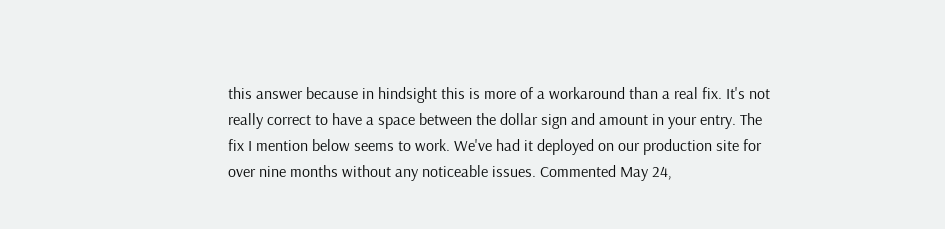this answer because in hindsight this is more of a workaround than a real fix. It's not really correct to have a space between the dollar sign and amount in your entry. The fix I mention below seems to work. We've had it deployed on our production site for over nine months without any noticeable issues. Commented May 24,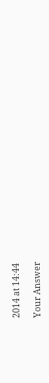2014 at 14:44

Your Answer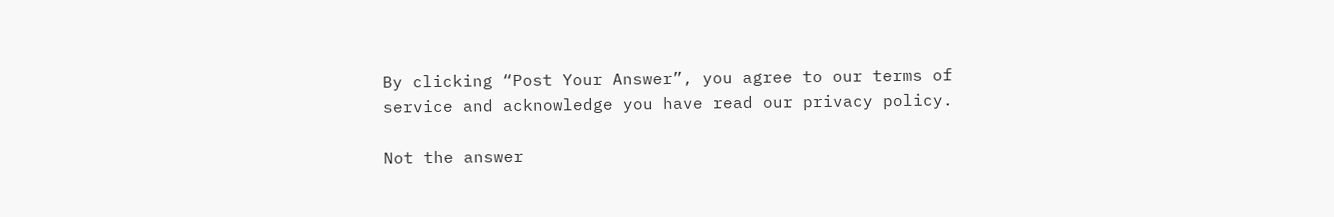By clicking “Post Your Answer”, you agree to our terms of service and acknowledge you have read our privacy policy.

Not the answer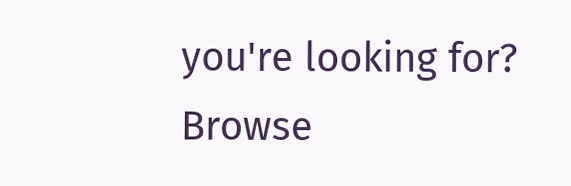you're looking for? Browse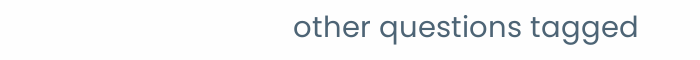other questions tagged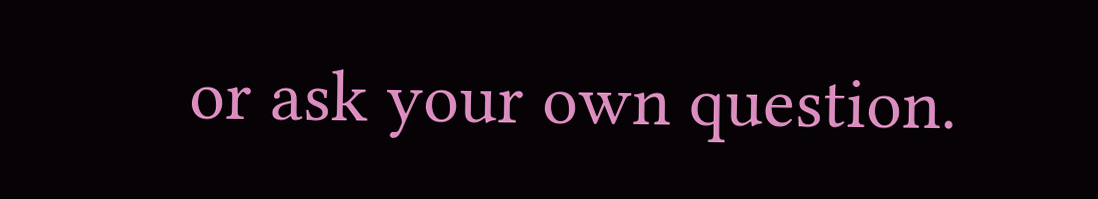or ask your own question.